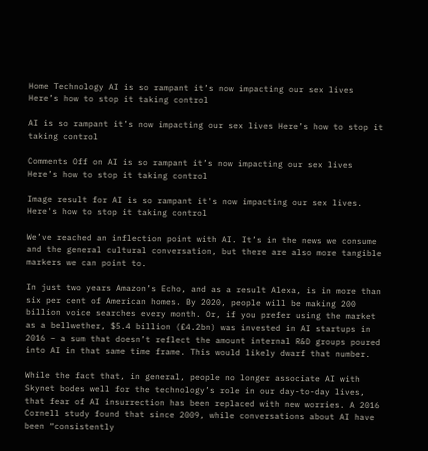Home Technology AI is so rampant it’s now impacting our sex lives Here’s how to stop it taking control

AI is so rampant it’s now impacting our sex lives Here’s how to stop it taking control

Comments Off on AI is so rampant it’s now impacting our sex lives Here’s how to stop it taking control

Image result for AI is so rampant it's now impacting our sex lives. Here's how to stop it taking control

We’ve reached an inflection point with AI. It’s in the news we consume and the general cultural conversation, but there are also more tangible markers we can point to.

In just two years Amazon’s Echo, and as a result Alexa, is in more than six per cent of American homes. By 2020, people will be making 200 billion voice searches every month. Or, if you prefer using the market as a bellwether, $5.4 billion (£4.2bn) was invested in AI startups in 2016 – a sum that doesn’t reflect the amount internal R&D groups poured into AI in that same time frame. This would likely dwarf that number.

While the fact that, in general, people no longer associate AI with Skynet bodes well for the technology’s role in our day-to-day lives, that fear of AI insurrection has been replaced with new worries. A 2016 Cornell study found that since 2009, while conversations about AI have been “consistently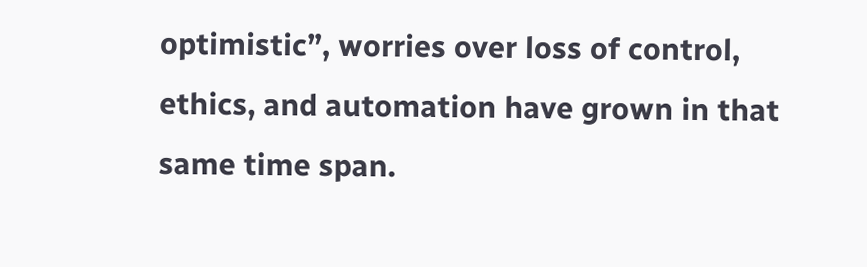optimistic”, worries over loss of control, ethics, and automation have grown in that same time span.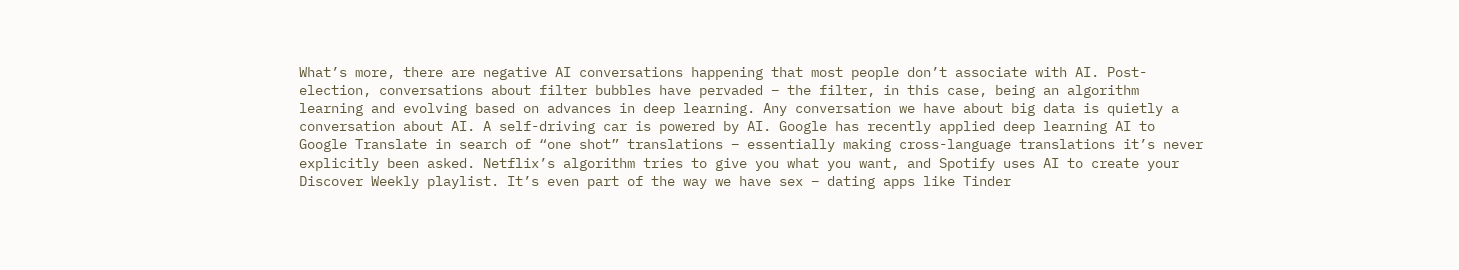What’s more, there are negative AI conversations happening that most people don’t associate with AI. Post-election, conversations about filter bubbles have pervaded – the filter, in this case, being an algorithm learning and evolving based on advances in deep learning. Any conversation we have about big data is quietly a conversation about AI. A self-driving car is powered by AI. Google has recently applied deep learning AI to Google Translate in search of “one shot” translations – essentially making cross-language translations it’s never explicitly been asked. Netflix’s algorithm tries to give you what you want, and Spotify uses AI to create your Discover Weekly playlist. It’s even part of the way we have sex – dating apps like Tinder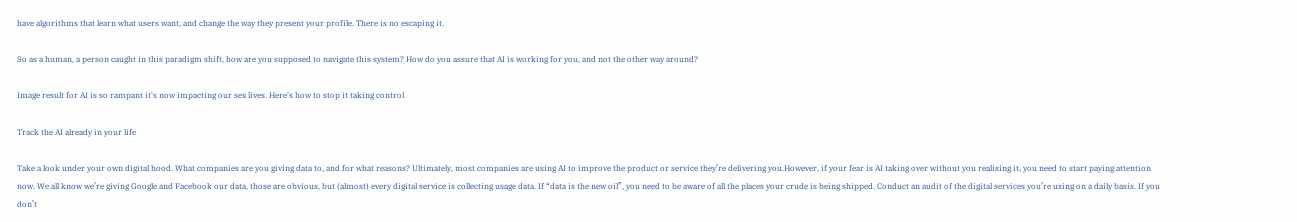have algorithms that learn what users want, and change the way they present your profile. There is no escaping it.

So as a human, a person caught in this paradigm shift, how are you supposed to navigate this system? How do you assure that AI is working for you, and not the other way around?

Image result for AI is so rampant it's now impacting our sex lives. Here's how to stop it taking control

Track the AI already in your life

Take a look under your own digital hood. What companies are you giving data to, and for what reasons? Ultimately, most companies are using AI to improve the product or service they’re delivering you.However, if your fear is AI taking over without you realising it, you need to start paying attention now. We all know we’re giving Google and Facebook our data, those are obvious, but (almost) every digital service is collecting usage data. If “data is the new oil”, you need to be aware of all the places your crude is being shipped. Conduct an audit of the digital services you’re using on a daily basis. If you don’t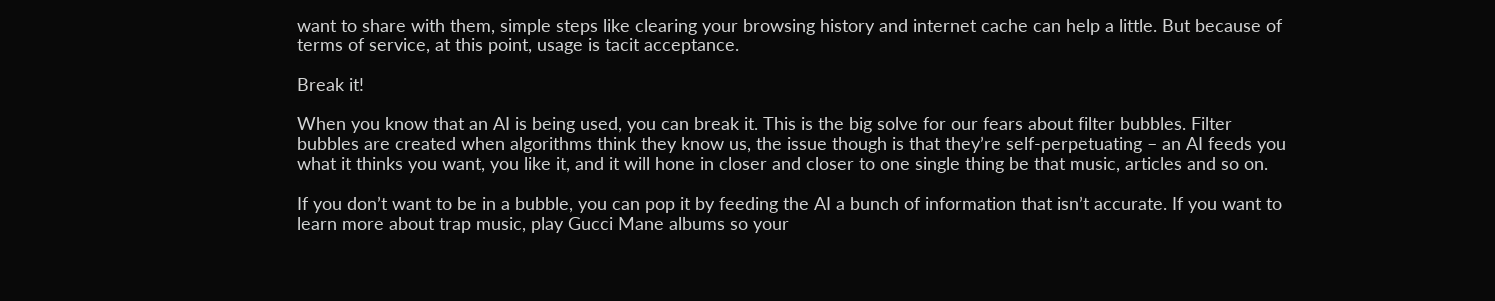want to share with them, simple steps like clearing your browsing history and internet cache can help a little. But because of terms of service, at this point, usage is tacit acceptance.

Break it!

When you know that an AI is being used, you can break it. This is the big solve for our fears about filter bubbles. Filter bubbles are created when algorithms think they know us, the issue though is that they’re self-perpetuating – an AI feeds you what it thinks you want, you like it, and it will hone in closer and closer to one single thing be that music, articles and so on.

If you don’t want to be in a bubble, you can pop it by feeding the AI a bunch of information that isn’t accurate. If you want to learn more about trap music, play Gucci Mane albums so your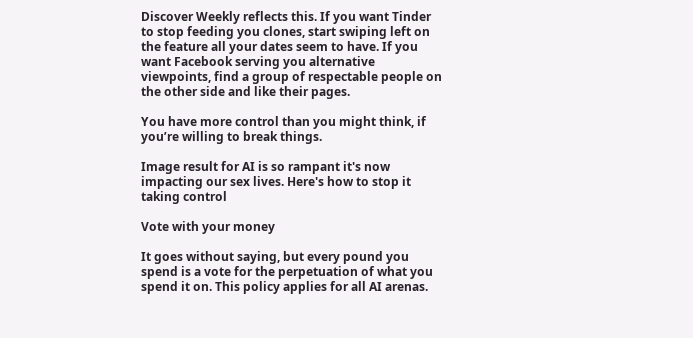Discover Weekly reflects this. If you want Tinder to stop feeding you clones, start swiping left on the feature all your dates seem to have. If you want Facebook serving you alternative viewpoints, find a group of respectable people on the other side and like their pages.

You have more control than you might think, if you’re willing to break things.

Image result for AI is so rampant it's now impacting our sex lives. Here's how to stop it taking control

Vote with your money

It goes without saying, but every pound you spend is a vote for the perpetuation of what you spend it on. This policy applies for all AI arenas.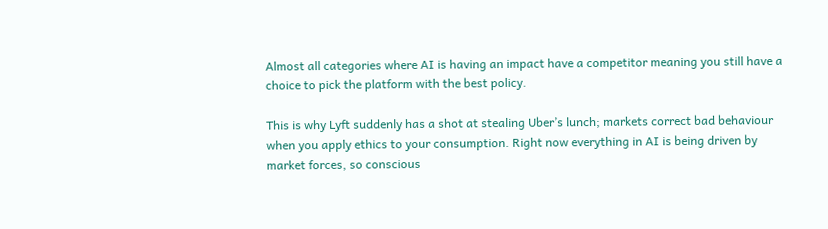Almost all categories where AI is having an impact have a competitor meaning you still have a choice to pick the platform with the best policy.

This is why Lyft suddenly has a shot at stealing Uber’s lunch; markets correct bad behaviour when you apply ethics to your consumption. Right now everything in AI is being driven by market forces, so conscious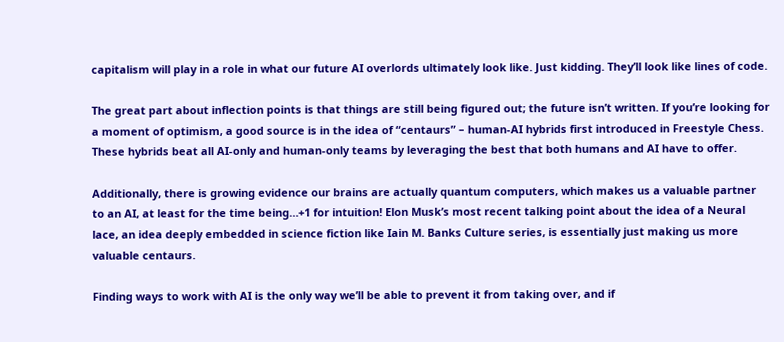capitalism will play in a role in what our future AI overlords ultimately look like. Just kidding. They’ll look like lines of code.

The great part about inflection points is that things are still being figured out; the future isn’t written. If you’re looking for a moment of optimism, a good source is in the idea of “centaurs” – human-AI hybrids first introduced in Freestyle Chess. These hybrids beat all AI-only and human-only teams by leveraging the best that both humans and AI have to offer.

Additionally, there is growing evidence our brains are actually quantum computers, which makes us a valuable partner to an AI, at least for the time being…+1 for intuition! Elon Musk’s most recent talking point about the idea of a Neural lace, an idea deeply embedded in science fiction like Iain M. Banks Culture series, is essentially just making us more valuable centaurs.

Finding ways to work with AI is the only way we’ll be able to prevent it from taking over, and if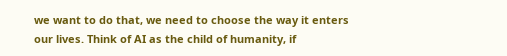we want to do that, we need to choose the way it enters our lives. Think of AI as the child of humanity, if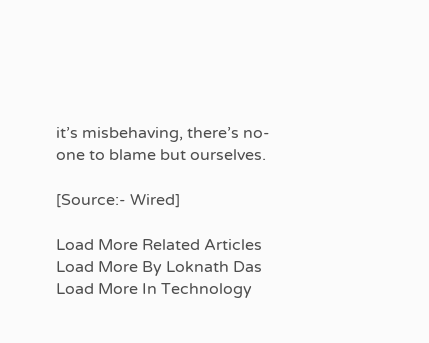it’s misbehaving, there’s no-one to blame but ourselves.

[Source:- Wired]

Load More Related Articles
Load More By Loknath Das
Load More In Technology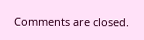Comments are closed.